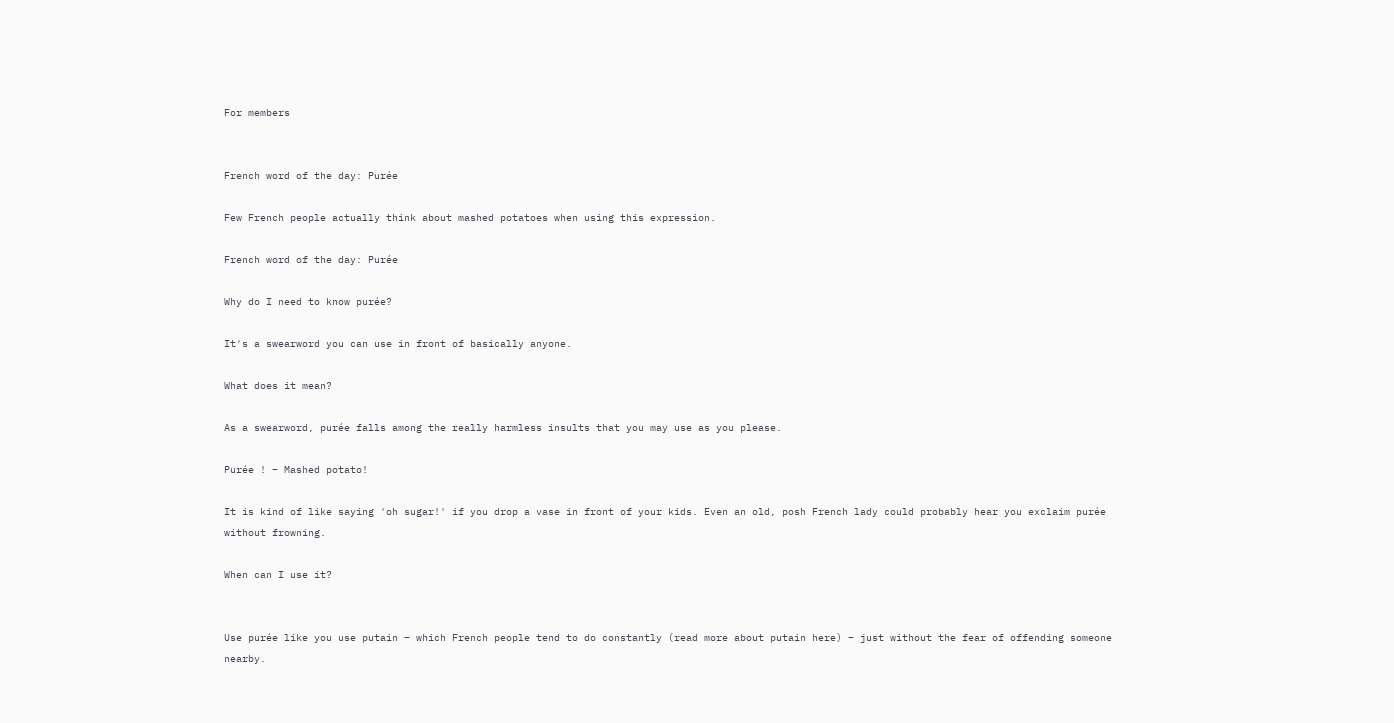For members


French word of the day: Purée

Few French people actually think about mashed potatoes when using this expression.

French word of the day: Purée

Why do I need to know purée?

It's a swearword you can use in front of basically anyone.

What does it mean?

As a swearword, purée falls among the really harmless insults that you may use as you please.

Purée ! – Mashed potato!

It is kind of like saying 'oh sugar!' if you drop a vase in front of your kids. Even an old, posh French lady could probably hear you exclaim purée without frowning.

When can I use it?


Use purée like you use putain – which French people tend to do constantly (read more about putain here) – just without the fear of offending someone nearby.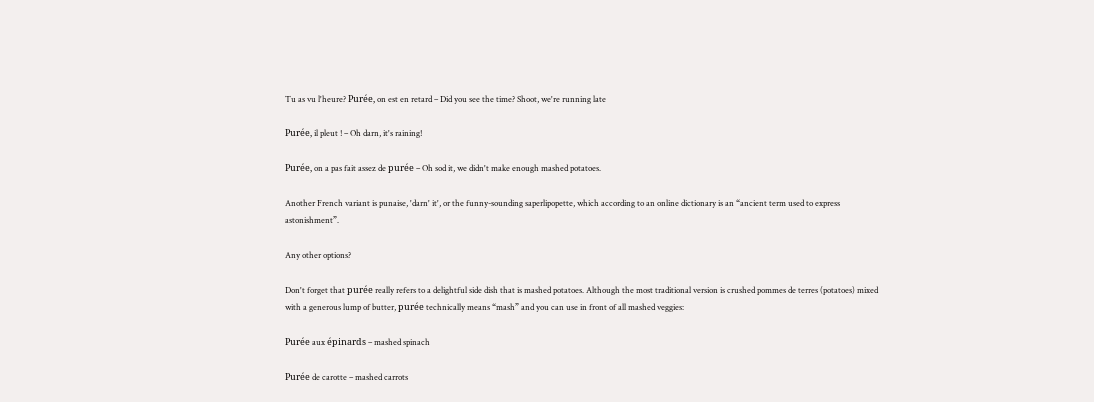Tu as vu l'heure? Purée, on est en retard – Did you see the time? Shoot, we're running late

Purée, il pleut ! – Oh darn, it's raining!

Purée, on a pas fait assez de purée – Oh sod it, we didn't make enough mashed potatoes.

Another French variant is punaise, 'darn' it', or the funny-sounding saperlipopette, which according to an online dictionary is an “ancient term used to express astonishment”.

Any other options?

Don't forget that purée really refers to a delightful side dish that is mashed potatoes. Although the most traditional version is crushed pommes de terres (potatoes) mixed with a generous lump of butter, purée technically means “mash” and you can use in front of all mashed veggies:

Purée aux épinards – mashed spinach

Purée de carotte – mashed carrots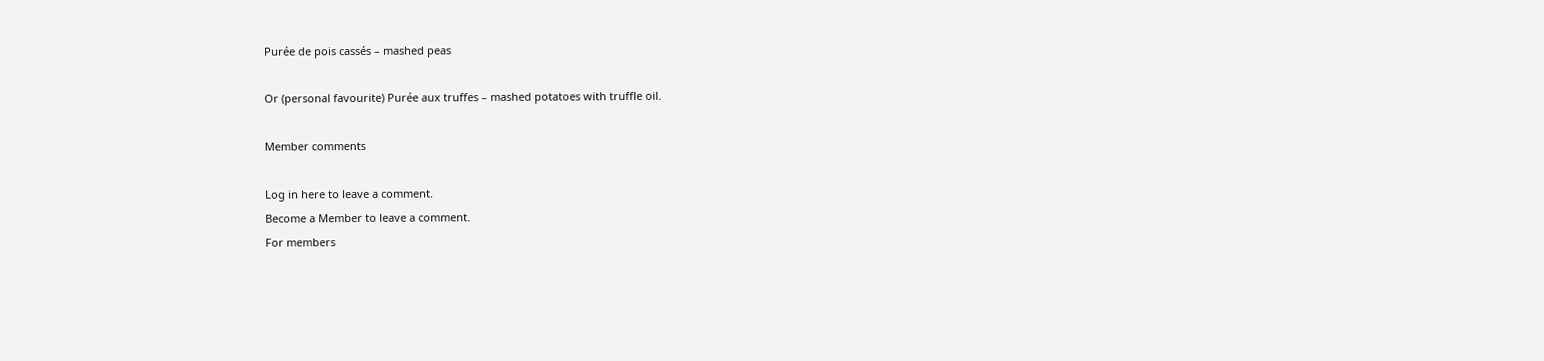Purée de pois cassés – mashed peas

Or (personal favourite) Purée aux truffes – mashed potatoes with truffle oil.

Member comments

Log in here to leave a comment.
Become a Member to leave a comment.
For members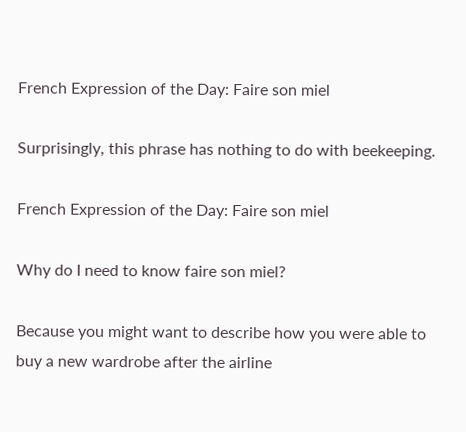French Expression of the Day: Faire son miel

Surprisingly, this phrase has nothing to do with beekeeping.

French Expression of the Day: Faire son miel

Why do I need to know faire son miel?

Because you might want to describe how you were able to buy a new wardrobe after the airline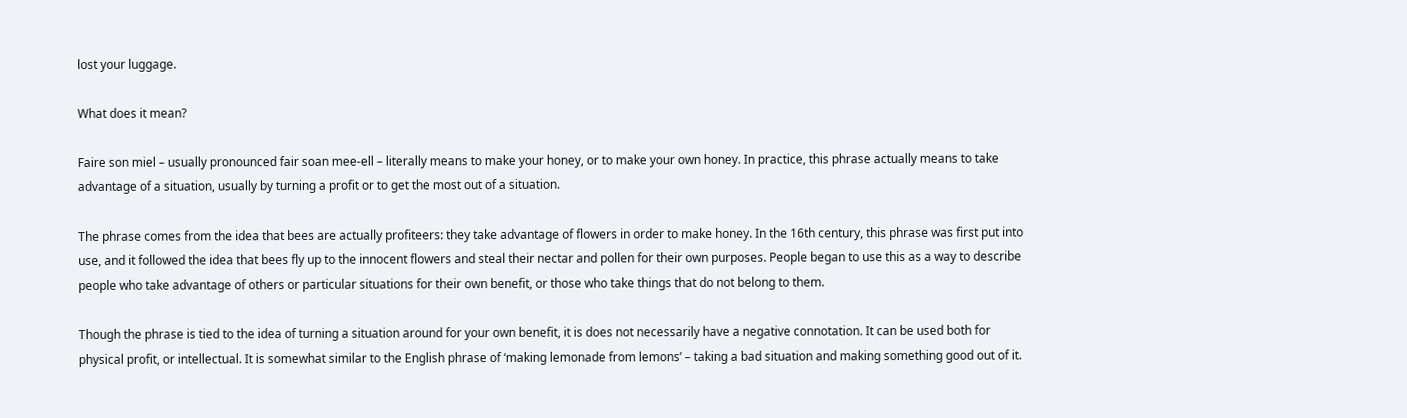lost your luggage.

What does it mean?

Faire son miel – usually pronounced fair soan mee-ell – literally means to make your honey, or to make your own honey. In practice, this phrase actually means to take advantage of a situation, usually by turning a profit or to get the most out of a situation.

The phrase comes from the idea that bees are actually profiteers: they take advantage of flowers in order to make honey. In the 16th century, this phrase was first put into use, and it followed the idea that bees fly up to the innocent flowers and steal their nectar and pollen for their own purposes. People began to use this as a way to describe people who take advantage of others or particular situations for their own benefit, or those who take things that do not belong to them.

Though the phrase is tied to the idea of turning a situation around for your own benefit, it is does not necessarily have a negative connotation. It can be used both for physical profit, or intellectual. It is somewhat similar to the English phrase of ‘making lemonade from lemons’ – taking a bad situation and making something good out of it.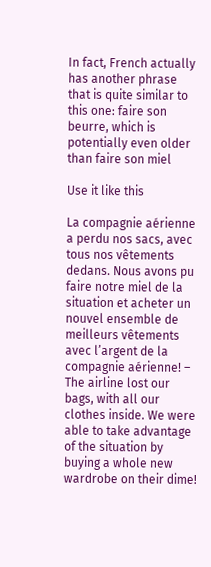In fact, French actually has another phrase that is quite similar to this one: faire son beurre, which is potentially even older than faire son miel

Use it like this

La compagnie aérienne a perdu nos sacs, avec tous nos vêtements dedans. Nous avons pu faire notre miel de la situation et acheter un nouvel ensemble de meilleurs vêtements avec l’argent de la compagnie aérienne! – The airline lost our bags, with all our clothes inside. We were able to take advantage of the situation by buying a whole new wardrobe on their dime!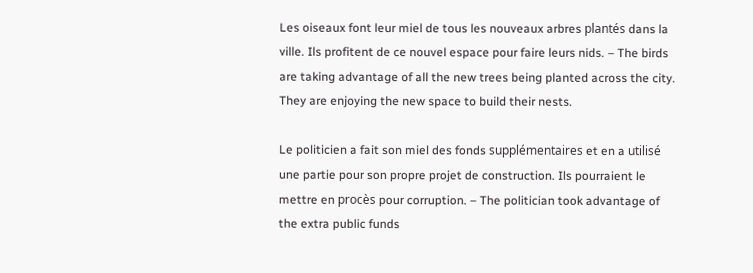Les oiseaux font leur miel de tous les nouveaux arbres plantés dans la ville. Ils profitent de ce nouvel espace pour faire leurs nids. – The birds are taking advantage of all the new trees being planted across the city. They are enjoying the new space to build their nests.

Le politicien a fait son miel des fonds supplémentaires et en a utilisé une partie pour son propre projet de construction. Ils pourraient le mettre en procès pour corruption. – The politician took advantage of the extra public funds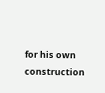for his own construction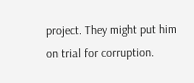project. They might put him on trial for corruption.